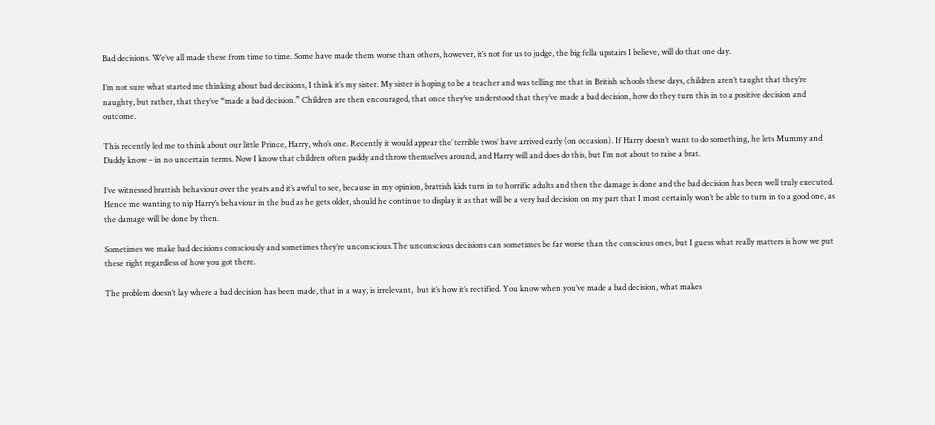Bad decisions. We’ve all made these from time to time. Some have made them worse than others, however, it’s not for us to judge, the big fella upstairs I believe, will do that one day.

I’m not sure what started me thinking about bad decisions, I think it’s my sister. My sister is hoping to be a teacher and was telling me that in British schools these days, children aren’t taught that they’re naughty, but rather, that they’ve “made a bad decision.” Children are then encouraged, that once they’ve understood that they’ve made a bad decision, how do they turn this in to a positive decision and outcome.

This recently led me to think about our little Prince, Harry, who’s one. Recently it would appear the’ terrible twos’ have arrived early (on occasion). If Harry doesn’t want to do something, he lets Mummy and Daddy know – in no uncertain terms. Now I know that children often paddy and throw themselves around, and Harry will and does do this, but I’m not about to raise a brat.

I’ve witnessed brattish behaviour over the years and it’s awful to see, because in my opinion, brattish kids turn in to horrific adults and then the damage is done and the bad decision has been well truly executed. Hence me wanting to nip Harry’s behaviour in the bud as he gets older, should he continue to display it as that will be a very bad decision on my part that I most certainly won’t be able to turn in to a good one, as the damage will be done by then.

Sometimes we make bad decisions consciously and sometimes they’re unconscious.The unconscious decisions can sometimes be far worse than the conscious ones, but I guess what really matters is how we put these right regardless of how you got there.

The problem doesn’t lay where a bad decision has been made, that in a way, is irrelevant,  but it’s how it’s rectified. You know when you’ve made a bad decision, what makes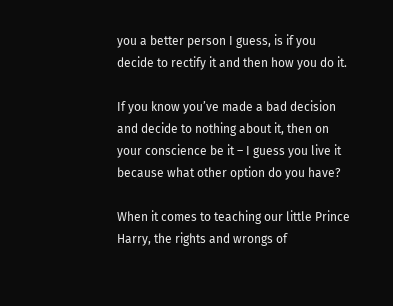you a better person I guess, is if you decide to rectify it and then how you do it.

If you know you’ve made a bad decision and decide to nothing about it, then on your conscience be it – I guess you live it because what other option do you have?

When it comes to teaching our little Prince Harry, the rights and wrongs of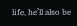life, he’ll also be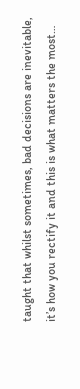taught that whilst sometimes, bad decisions are inevitable, it’s how you rectify it and this is what matters the most…